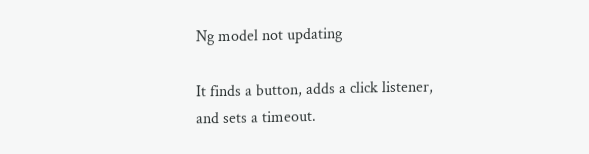Ng model not updating

It finds a button, adds a click listener, and sets a timeout.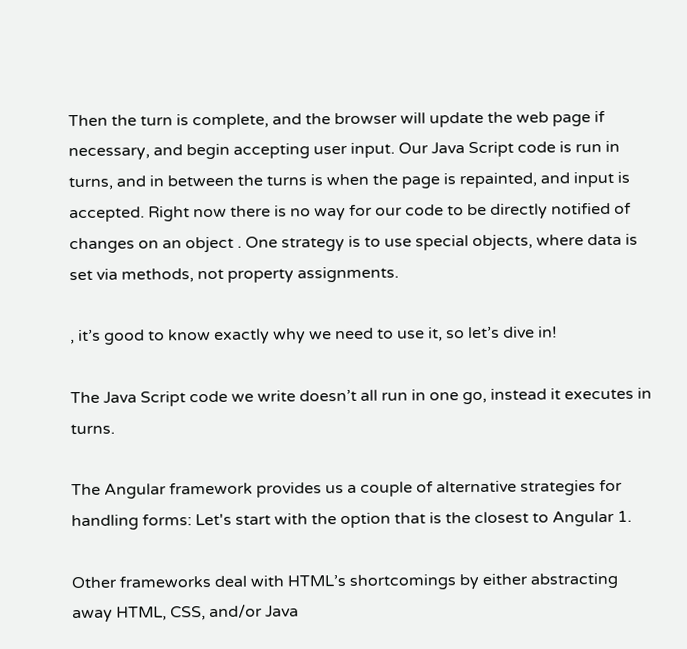Then the turn is complete, and the browser will update the web page if necessary, and begin accepting user input. Our Java Script code is run in turns, and in between the turns is when the page is repainted, and input is accepted. Right now there is no way for our code to be directly notified of changes on an object . One strategy is to use special objects, where data is set via methods, not property assignments.

, it’s good to know exactly why we need to use it, so let’s dive in!

The Java Script code we write doesn’t all run in one go, instead it executes in turns.

The Angular framework provides us a couple of alternative strategies for handling forms: Let's start with the option that is the closest to Angular 1.

Other frameworks deal with HTML’s shortcomings by either abstracting away HTML, CSS, and/or Java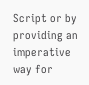Script or by providing an imperative way for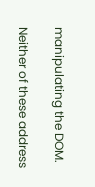manipulating the DOM.

Neither of these address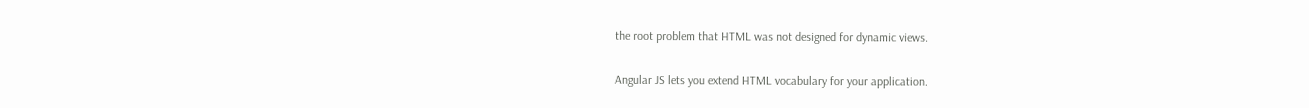the root problem that HTML was not designed for dynamic views.

Angular JS lets you extend HTML vocabulary for your application.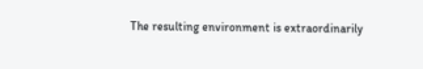The resulting environment is extraordinarily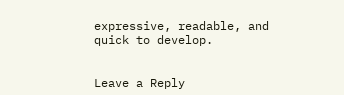expressive, readable, and quick to develop.


Leave a Reply